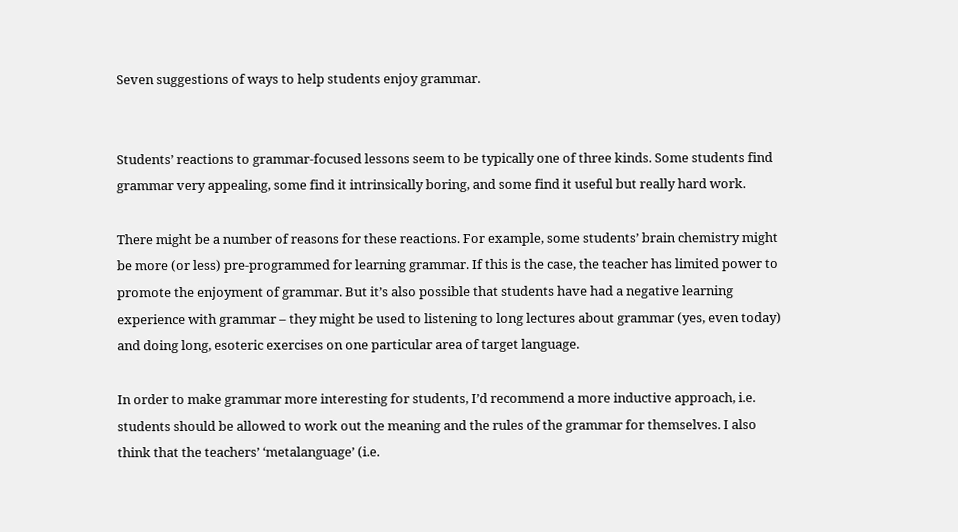Seven suggestions of ways to help students enjoy grammar.


Students’ reactions to grammar-focused lessons seem to be typically one of three kinds. Some students find grammar very appealing, some find it intrinsically boring, and some find it useful but really hard work.

There might be a number of reasons for these reactions. For example, some students’ brain chemistry might be more (or less) pre-programmed for learning grammar. If this is the case, the teacher has limited power to promote the enjoyment of grammar. But it’s also possible that students have had a negative learning experience with grammar – they might be used to listening to long lectures about grammar (yes, even today) and doing long, esoteric exercises on one particular area of target language.

In order to make grammar more interesting for students, I’d recommend a more inductive approach, i.e. students should be allowed to work out the meaning and the rules of the grammar for themselves. I also think that the teachers’ ‘metalanguage’ (i.e.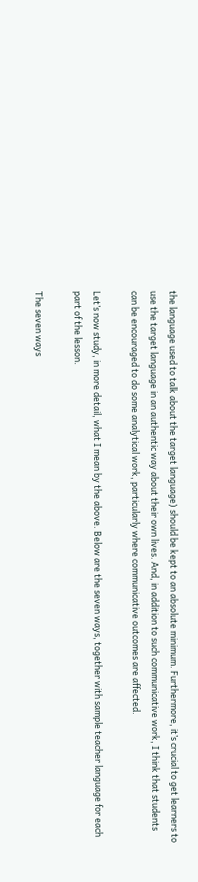the language used to talk about the target language) should be kept to an absolute minimum. Furthermore, it’s crucial to get learners to use the target language in an authentic way about their own lives. And, in addition to such communicative work, I think that students can be encouraged to do some analytical work, particularly where communicative outcomes are affected.

Let’s now study, in more detail, what I mean by the above. Below are the seven ways, together with sample teacher language for each part of the lesson.

The seven ways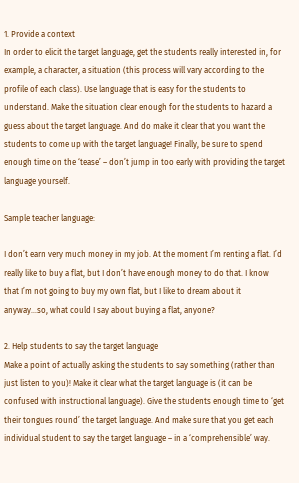1. Provide a context
In order to elicit the target language, get the students really interested in, for example, a character, a situation (this process will vary according to the profile of each class). Use language that is easy for the students to understand. Make the situation clear enough for the students to hazard a guess about the target language. And do make it clear that you want the students to come up with the target language! Finally, be sure to spend enough time on the ‘tease’ – don’t jump in too early with providing the target language yourself.

Sample teacher language:

I don’t earn very much money in my job. At the moment I’m renting a flat. I’d really like to buy a flat, but I don’t have enough money to do that. I know that I’m not going to buy my own flat, but I like to dream about it anyway…so, what could I say about buying a flat, anyone?

2. Help students to say the target language
Make a point of actually asking the students to say something (rather than just listen to you)! Make it clear what the target language is (it can be confused with instructional language). Give the students enough time to ‘get their tongues round’ the target language. And make sure that you get each individual student to say the target language – in a ‘comprehensible’ way.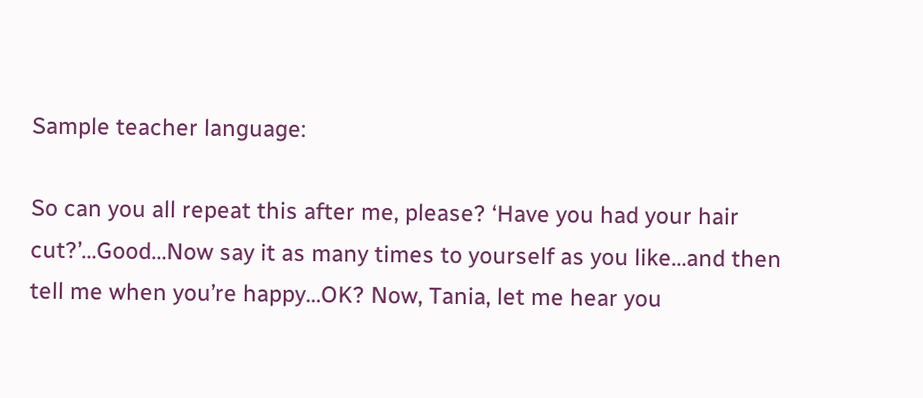Sample teacher language:

So can you all repeat this after me, please? ‘Have you had your hair cut?’…Good…Now say it as many times to yourself as you like…and then tell me when you’re happy…OK? Now, Tania, let me hear you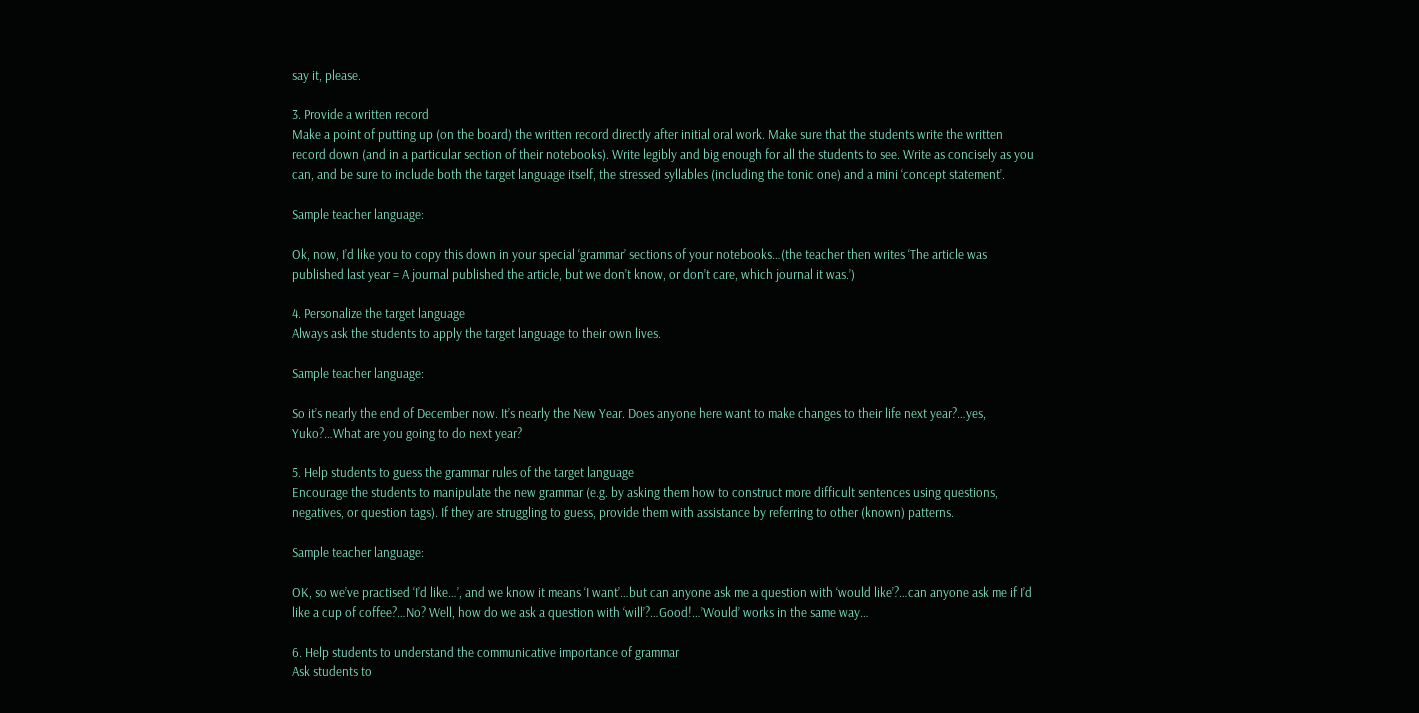say it, please.

3. Provide a written record
Make a point of putting up (on the board) the written record directly after initial oral work. Make sure that the students write the written record down (and in a particular section of their notebooks). Write legibly and big enough for all the students to see. Write as concisely as you can, and be sure to include both the target language itself, the stressed syllables (including the tonic one) and a mini ‘concept statement’.

Sample teacher language:

Ok, now, I’d like you to copy this down in your special ‘grammar’ sections of your notebooks…(the teacher then writes ‘The article was published last year = A journal published the article, but we don’t know, or don’t care, which journal it was.’)

4. Personalize the target language
Always ask the students to apply the target language to their own lives.

Sample teacher language:

So it’s nearly the end of December now. It’s nearly the New Year. Does anyone here want to make changes to their life next year?…yes, Yuko?…What are you going to do next year?

5. Help students to guess the grammar rules of the target language
Encourage the students to manipulate the new grammar (e.g. by asking them how to construct more difficult sentences using questions, negatives, or question tags). If they are struggling to guess, provide them with assistance by referring to other (known) patterns.

Sample teacher language:

OK, so we’ve practised ‘I’d like…’, and we know it means ‘I want’…but can anyone ask me a question with ‘would like’?…can anyone ask me if I’d like a cup of coffee?…No? Well, how do we ask a question with ‘will’?…Good!…’Would’ works in the same way…

6. Help students to understand the communicative importance of grammar
Ask students to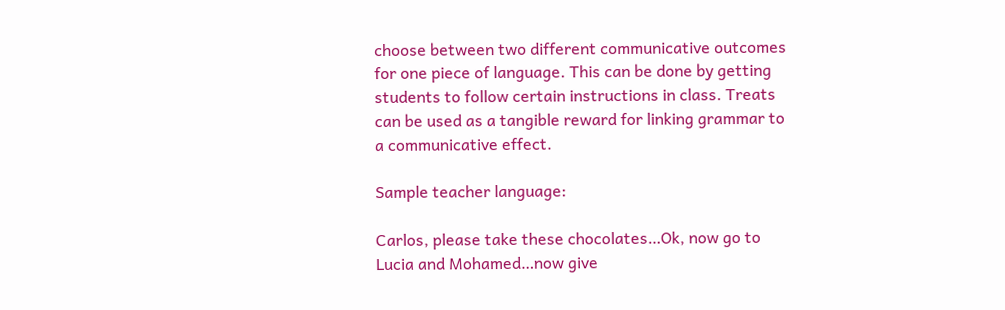choose between two different communicative outcomes for one piece of language. This can be done by getting students to follow certain instructions in class. Treats can be used as a tangible reward for linking grammar to a communicative effect.

Sample teacher language:

Carlos, please take these chocolates…Ok, now go to Lucia and Mohamed…now give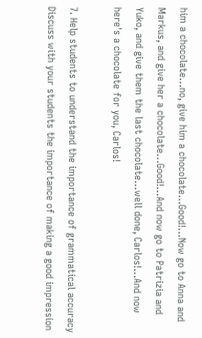him a chocolate…no, give him a chocolate…Good!…Now go to Anna and Markus, and give her a chocolate…Good!…And now go to Patrizia and Yuko, and give them the last chocolate…well done, Carlos!…And now here's a chocolate for you, Carlos!

7. Help students to understand the importance of grammatical accuracy
Discuss with your students the importance of making a good impression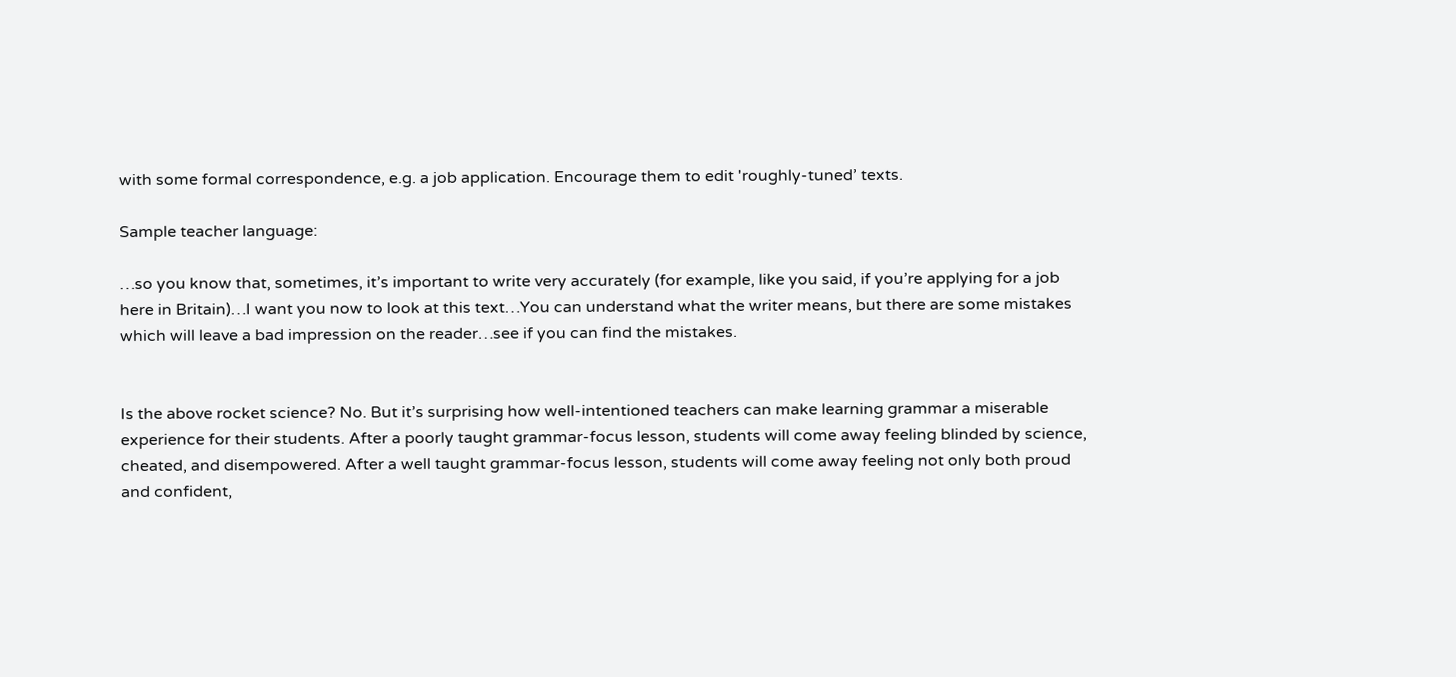with some formal correspondence, e.g. a job application. Encourage them to edit 'roughly-tuned’ texts.

Sample teacher language:

…so you know that, sometimes, it’s important to write very accurately (for example, like you said, if you’re applying for a job here in Britain)…I want you now to look at this text…You can understand what the writer means, but there are some mistakes which will leave a bad impression on the reader…see if you can find the mistakes.


Is the above rocket science? No. But it’s surprising how well-intentioned teachers can make learning grammar a miserable experience for their students. After a poorly taught grammar-focus lesson, students will come away feeling blinded by science, cheated, and disempowered. After a well taught grammar-focus lesson, students will come away feeling not only both proud and confident,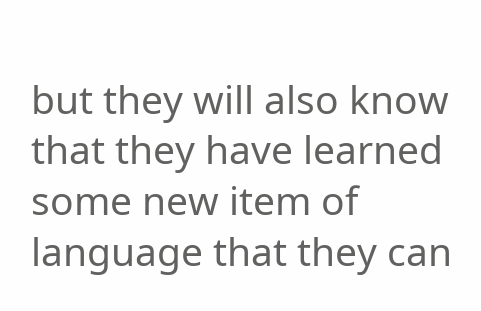but they will also know that they have learned some new item of language that they can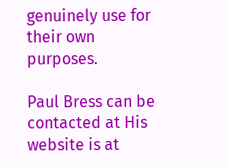genuinely use for their own purposes.

Paul Bress can be contacted at His website is at